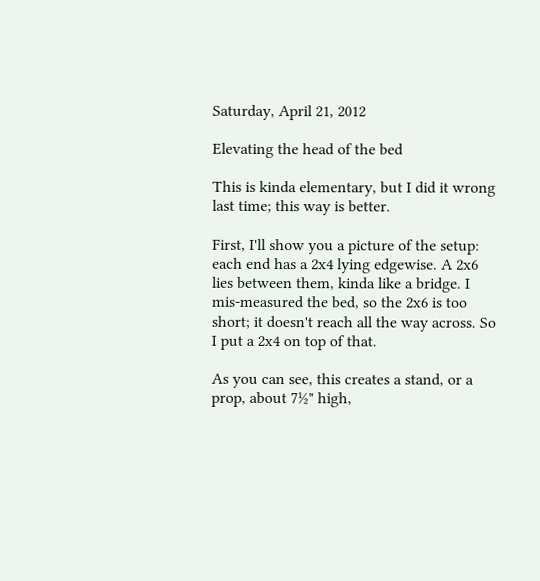Saturday, April 21, 2012

Elevating the head of the bed

This is kinda elementary, but I did it wrong last time; this way is better.

First, I'll show you a picture of the setup: each end has a 2x4 lying edgewise. A 2x6 lies between them, kinda like a bridge. I mis-measured the bed, so the 2x6 is too short; it doesn't reach all the way across. So I put a 2x4 on top of that.

As you can see, this creates a stand, or a prop, about 7½" high,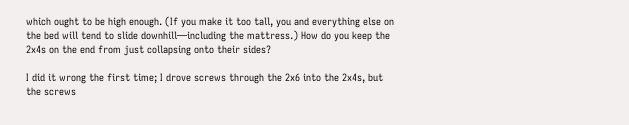which ought to be high enough. (If you make it too tall, you and everything else on the bed will tend to slide downhill—including the mattress.) How do you keep the 2x4s on the end from just collapsing onto their sides?

I did it wrong the first time; I drove screws through the 2x6 into the 2x4s, but the screws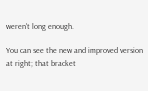weren't long enough.

You can see the new and improved version at right; that bracket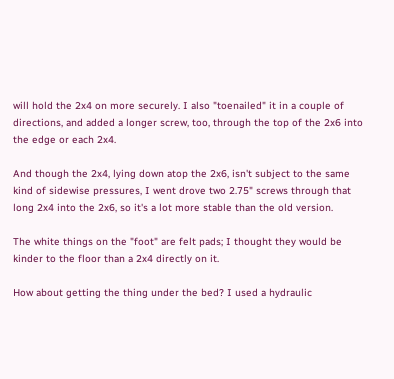will hold the 2x4 on more securely. I also "toenailed" it in a couple of directions, and added a longer screw, too, through the top of the 2x6 into the edge or each 2x4.

And though the 2x4, lying down atop the 2x6, isn't subject to the same kind of sidewise pressures, I went drove two 2.75" screws through that long 2x4 into the 2x6, so it's a lot more stable than the old version.

The white things on the "foot" are felt pads; I thought they would be kinder to the floor than a 2x4 directly on it.

How about getting the thing under the bed? I used a hydraulic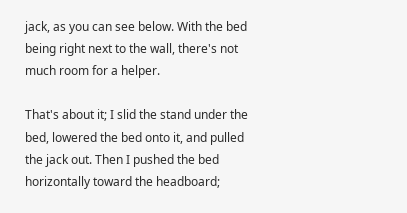jack, as you can see below. With the bed being right next to the wall, there's not much room for a helper.

That's about it; I slid the stand under the bed, lowered the bed onto it, and pulled the jack out. Then I pushed the bed horizontally toward the headboard;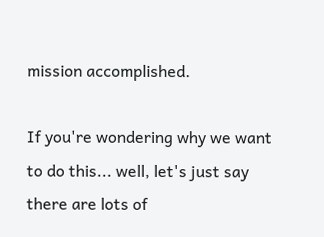mission accomplished.

If you're wondering why we want to do this... well, let's just say there are lots of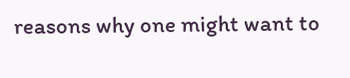reasons why one might want to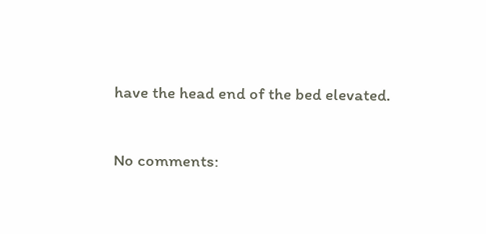have the head end of the bed elevated.

No comments: